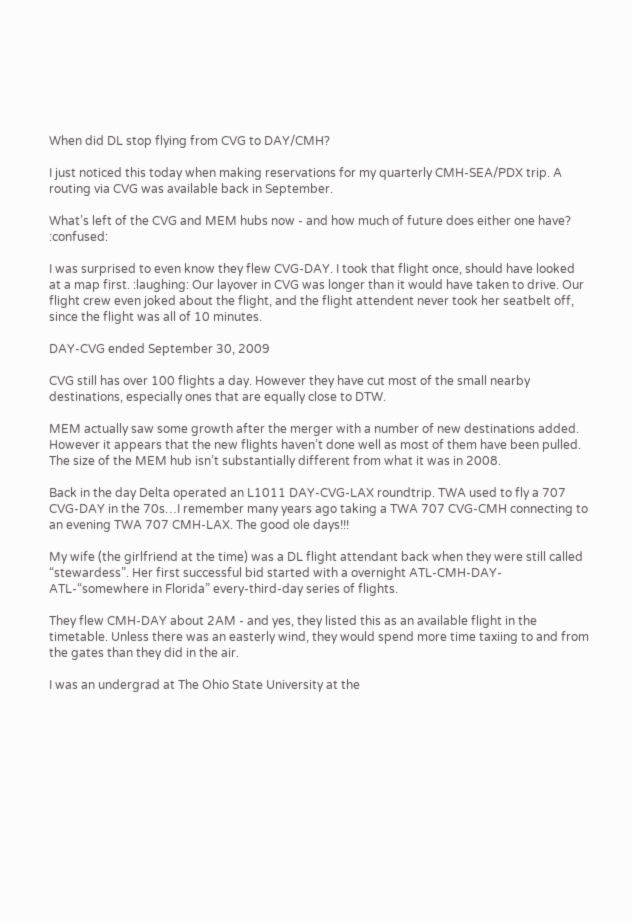When did DL stop flying from CVG to DAY/CMH?

I just noticed this today when making reservations for my quarterly CMH-SEA/PDX trip. A routing via CVG was available back in September.

What’s left of the CVG and MEM hubs now - and how much of future does either one have? :confused:

I was surprised to even know they flew CVG-DAY. I took that flight once, should have looked at a map first. :laughing: Our layover in CVG was longer than it would have taken to drive. Our flight crew even joked about the flight, and the flight attendent never took her seatbelt off, since the flight was all of 10 minutes.

DAY-CVG ended September 30, 2009

CVG still has over 100 flights a day. However they have cut most of the small nearby destinations, especially ones that are equally close to DTW.

MEM actually saw some growth after the merger with a number of new destinations added. However it appears that the new flights haven’t done well as most of them have been pulled. The size of the MEM hub isn’t substantially different from what it was in 2008.

Back in the day Delta operated an L1011 DAY-CVG-LAX roundtrip. TWA used to fly a 707 CVG-DAY in the 70s…I remember many years ago taking a TWA 707 CVG-CMH connecting to an evening TWA 707 CMH-LAX. The good ole days!!!

My wife (the girlfriend at the time) was a DL flight attendant back when they were still called “stewardess”. Her first successful bid started with a overnight ATL-CMH-DAY-ATL-“somewhere in Florida” every-third-day series of flights.

They flew CMH-DAY about 2AM - and yes, they listed this as an available flight in the timetable. Unless there was an easterly wind, they would spend more time taxiing to and from the gates than they did in the air.

I was an undergrad at The Ohio State University at the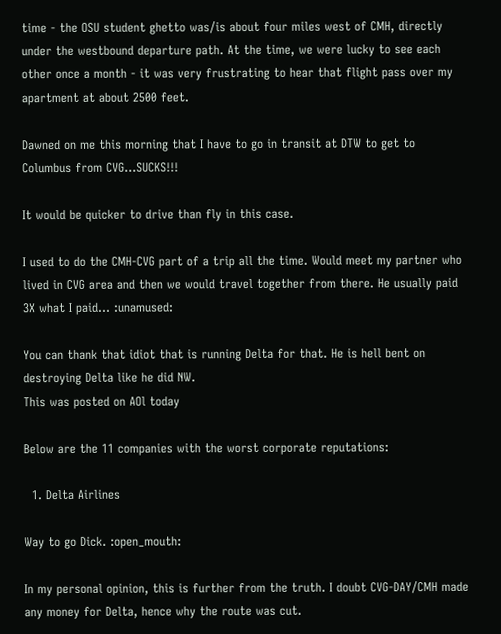time - the OSU student ghetto was/is about four miles west of CMH, directly under the westbound departure path. At the time, we were lucky to see each other once a month - it was very frustrating to hear that flight pass over my apartment at about 2500 feet.

Dawned on me this morning that I have to go in transit at DTW to get to Columbus from CVG…SUCKS!!!

It would be quicker to drive than fly in this case.

I used to do the CMH-CVG part of a trip all the time. Would meet my partner who lived in CVG area and then we would travel together from there. He usually paid 3X what I paid… :unamused:

You can thank that idiot that is running Delta for that. He is hell bent on destroying Delta like he did NW.
This was posted on AOl today

Below are the 11 companies with the worst corporate reputations:

  1. Delta Airlines

Way to go Dick. :open_mouth:

In my personal opinion, this is further from the truth. I doubt CVG-DAY/CMH made any money for Delta, hence why the route was cut.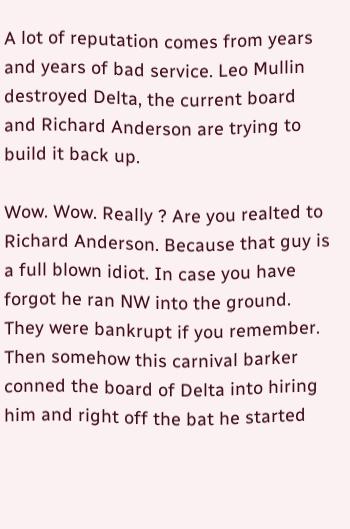A lot of reputation comes from years and years of bad service. Leo Mullin destroyed Delta, the current board and Richard Anderson are trying to build it back up.

Wow. Wow. Really ? Are you realted to Richard Anderson. Because that guy is a full blown idiot. In case you have forgot he ran NW into the ground. They were bankrupt if you remember. Then somehow this carnival barker conned the board of Delta into hiring him and right off the bat he started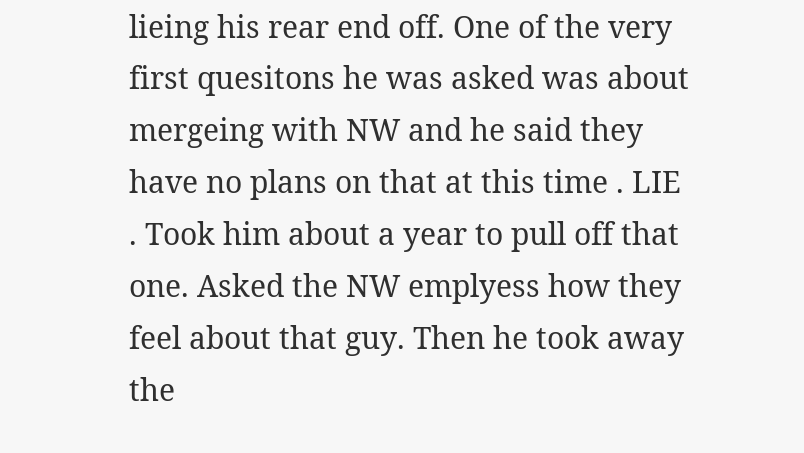lieing his rear end off. One of the very first quesitons he was asked was about mergeing with NW and he said they have no plans on that at this time . LIE . Took him about a year to pull off that one. Asked the NW emplyess how they feel about that guy. Then he took away the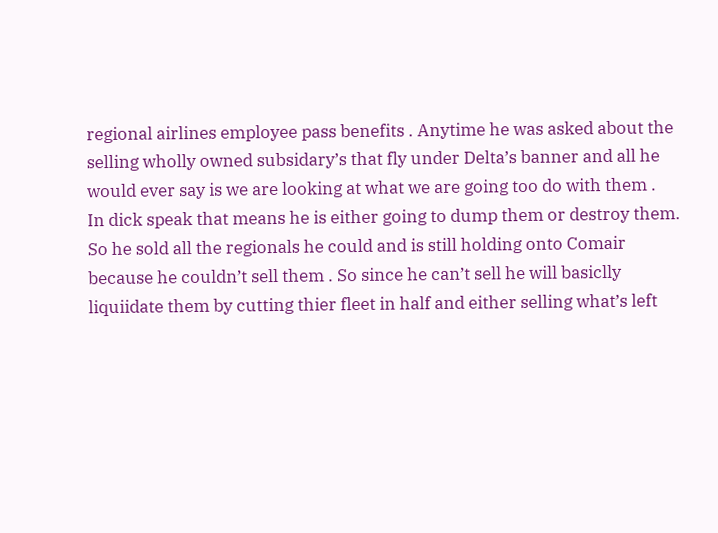regional airlines employee pass benefits . Anytime he was asked about the selling wholly owned subsidary’s that fly under Delta’s banner and all he would ever say is we are looking at what we are going too do with them .
In dick speak that means he is either going to dump them or destroy them. So he sold all the regionals he could and is still holding onto Comair because he couldn’t sell them . So since he can’t sell he will basiclly liquiidate them by cutting thier fleet in half and either selling what’s left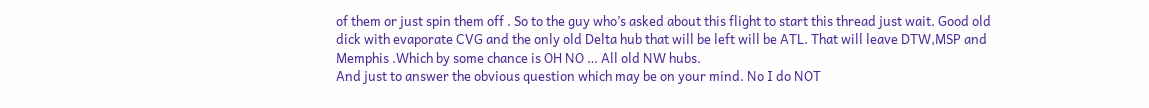of them or just spin them off . So to the guy who’s asked about this flight to start this thread just wait. Good old dick with evaporate CVG and the only old Delta hub that will be left will be ATL. That will leave DTW,MSP and Memphis .Which by some chance is OH NO … All old NW hubs.
And just to answer the obvious question which may be on your mind. No I do NOT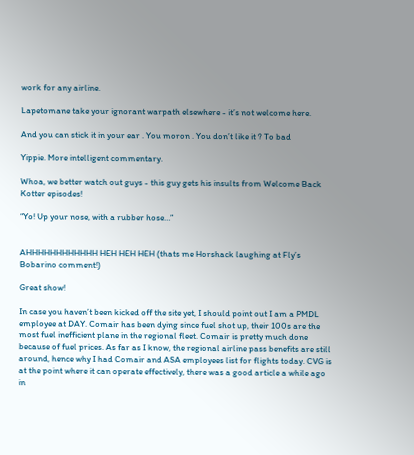work for any airline.

Lapetomane take your ignorant warpath elsewhere - it’s not welcome here.

And you can stick it in your ear . You moron . You don’t like it ? To bad

Yippie. More intelligent commentary.

Whoa, we better watch out guys - this guy gets his insults from Welcome Back Kotter episodes!

“Yo! Up your nose, with a rubber hose…”


AHHHHHHHHHHHH HEH HEH HEH (thats me Horshack laughing at Fly’s Bobarino comment!)

Great show!

In case you haven’t been kicked off the site yet, I should point out I am a PMDL employee at DAY. Comair has been dying since fuel shot up, their 100s are the most fuel inefficient plane in the regional fleet. Comair is pretty much done because of fuel prices. As far as I know, the regional airline pass benefits are still around, hence why I had Comair and ASA employees list for flights today. CVG is at the point where it can operate effectively, there was a good article a while ago in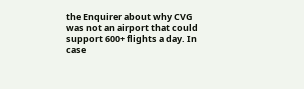the Enquirer about why CVG was not an airport that could support 600+ flights a day. In case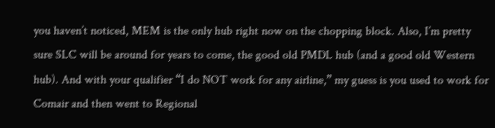you haven’t noticed, MEM is the only hub right now on the chopping block. Also, I’m pretty sure SLC will be around for years to come, the good old PMDL hub (and a good old Western hub). And with your qualifier “I do NOT work for any airline,” my guess is you used to work for Comair and then went to Regional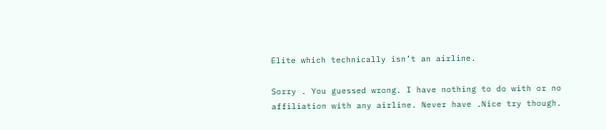Elite which technically isn’t an airline.

Sorry . You guessed wrong. I have nothing to do with or no affiliation with any airline. Never have .Nice try though.